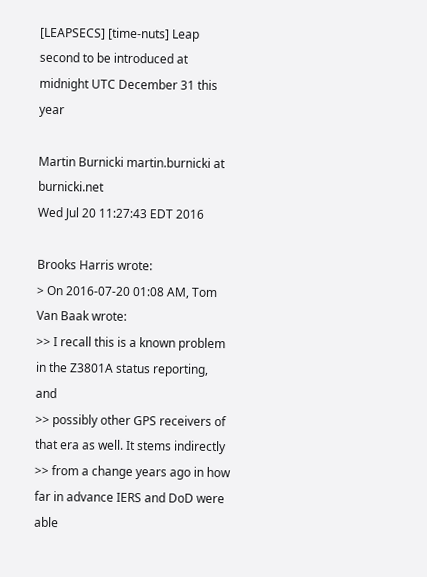[LEAPSECS] [time-nuts] Leap second to be introduced at midnight UTC December 31 this year

Martin Burnicki martin.burnicki at burnicki.net
Wed Jul 20 11:27:43 EDT 2016

Brooks Harris wrote:
> On 2016-07-20 01:08 AM, Tom Van Baak wrote:
>> I recall this is a known problem in the Z3801A status reporting, and
>> possibly other GPS receivers of that era as well. It stems indirectly
>> from a change years ago in how far in advance IERS and DoD were able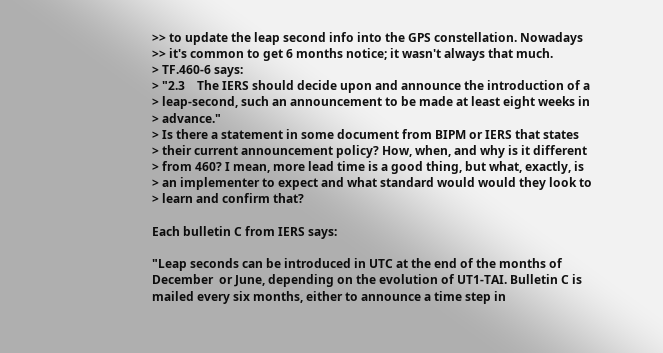>> to update the leap second info into the GPS constellation. Nowadays
>> it's common to get 6 months notice; it wasn't always that much.
> TF.460-6 says:
> "2.3    The IERS should decide upon and announce the introduction of a
> leap-second, such an announcement to be made at least eight weeks in
> advance."
> Is there a statement in some document from BIPM or IERS that states
> their current announcement policy? How, when, and why is it different
> from 460? I mean, more lead time is a good thing, but what, exactly, is
> an implementer to expect and what standard would would they look to
> learn and confirm that?

Each bulletin C from IERS says:

"Leap seconds can be introduced in UTC at the end of the months of
December  or June, depending on the evolution of UT1-TAI. Bulletin C is
mailed every six months, either to announce a time step in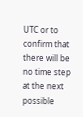UTC or to
confirm that there will be no time step at the next possible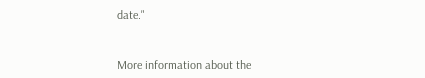date."


More information about the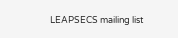LEAPSECS mailing list